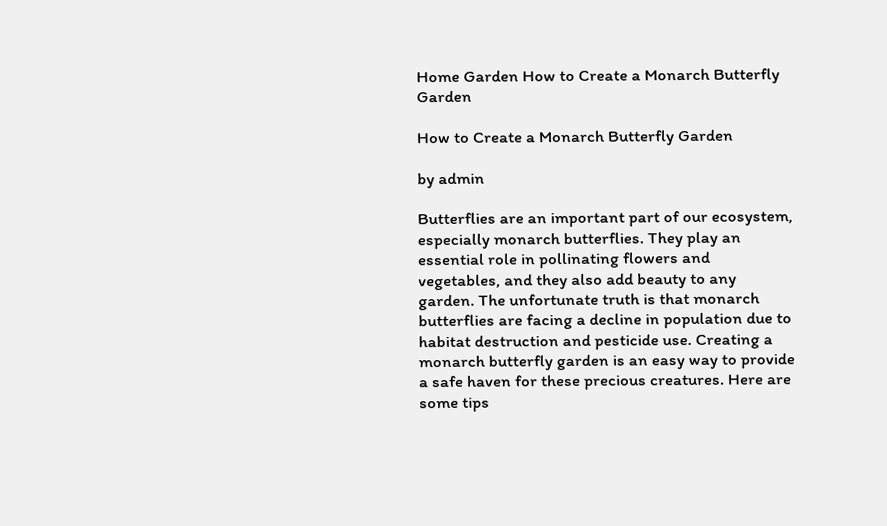Home Garden How to Create a Monarch Butterfly Garden

How to Create a Monarch Butterfly Garden

by admin

Butterflies are an important part of our ecosystem, especially monarch butterflies. They play an essential role in pollinating flowers and vegetables, and they also add beauty to any garden. The unfortunate truth is that monarch butterflies are facing a decline in population due to habitat destruction and pesticide use. Creating a monarch butterfly garden is an easy way to provide a safe haven for these precious creatures. Here are some tips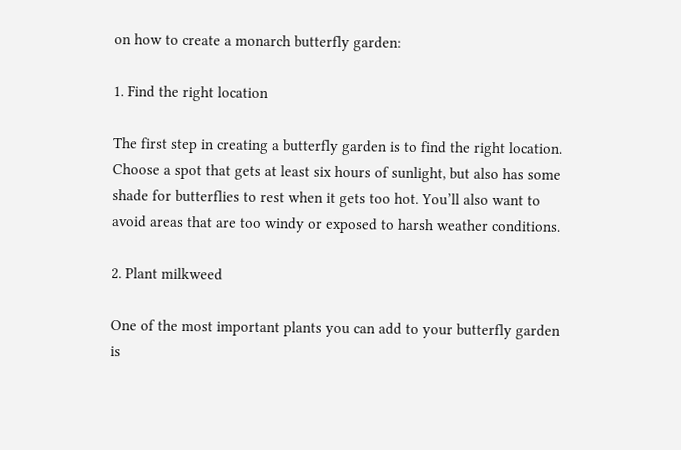on how to create a monarch butterfly garden:

1. Find the right location

The first step in creating a butterfly garden is to find the right location. Choose a spot that gets at least six hours of sunlight, but also has some shade for butterflies to rest when it gets too hot. You’ll also want to avoid areas that are too windy or exposed to harsh weather conditions.

2. Plant milkweed

One of the most important plants you can add to your butterfly garden is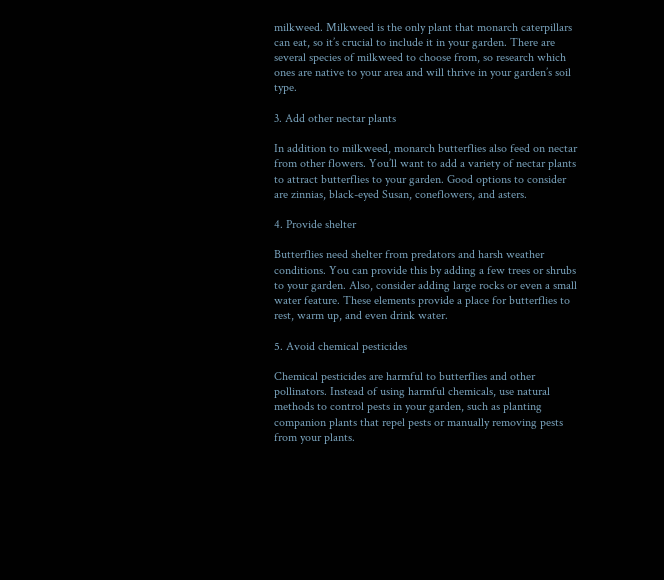milkweed. Milkweed is the only plant that monarch caterpillars can eat, so it’s crucial to include it in your garden. There are several species of milkweed to choose from, so research which ones are native to your area and will thrive in your garden’s soil type.

3. Add other nectar plants

In addition to milkweed, monarch butterflies also feed on nectar from other flowers. You’ll want to add a variety of nectar plants to attract butterflies to your garden. Good options to consider are zinnias, black-eyed Susan, coneflowers, and asters.

4. Provide shelter

Butterflies need shelter from predators and harsh weather conditions. You can provide this by adding a few trees or shrubs to your garden. Also, consider adding large rocks or even a small water feature. These elements provide a place for butterflies to rest, warm up, and even drink water.

5. Avoid chemical pesticides

Chemical pesticides are harmful to butterflies and other pollinators. Instead of using harmful chemicals, use natural methods to control pests in your garden, such as planting companion plants that repel pests or manually removing pests from your plants.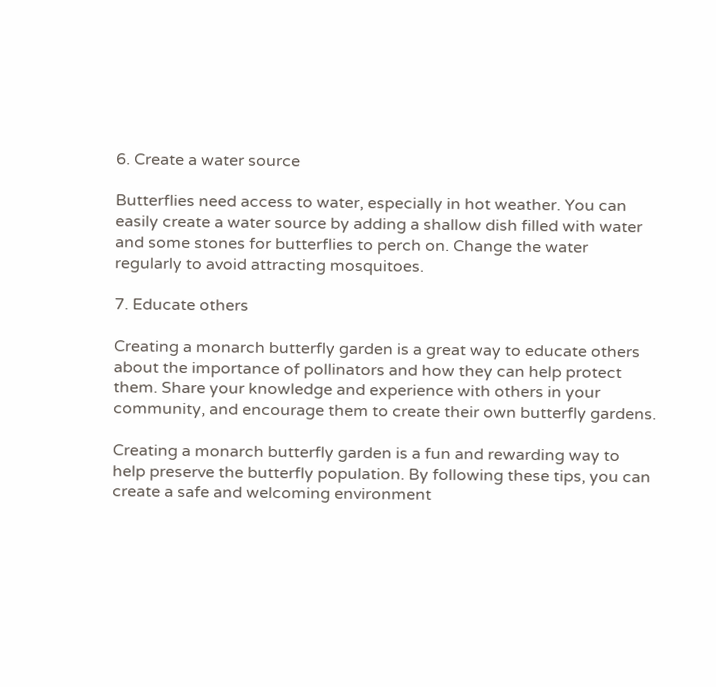6. Create a water source

Butterflies need access to water, especially in hot weather. You can easily create a water source by adding a shallow dish filled with water and some stones for butterflies to perch on. Change the water regularly to avoid attracting mosquitoes.

7. Educate others

Creating a monarch butterfly garden is a great way to educate others about the importance of pollinators and how they can help protect them. Share your knowledge and experience with others in your community, and encourage them to create their own butterfly gardens.

Creating a monarch butterfly garden is a fun and rewarding way to help preserve the butterfly population. By following these tips, you can create a safe and welcoming environment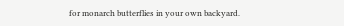for monarch butterflies in your own backyard.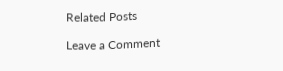Related Posts

Leave a Comment